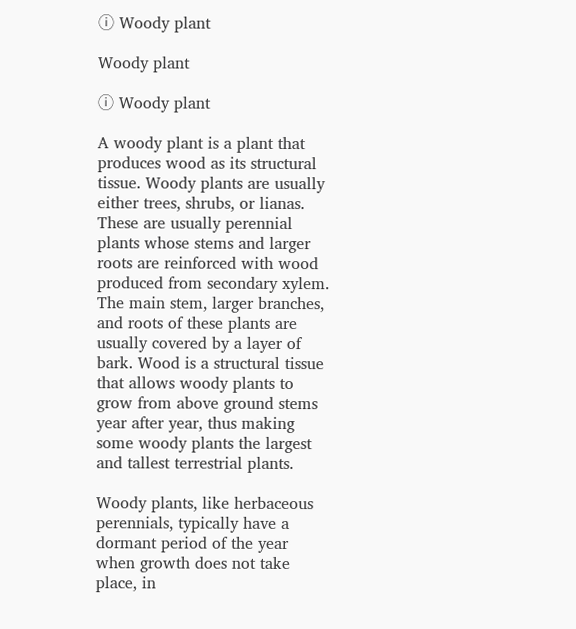ⓘ Woody plant

Woody plant

ⓘ Woody plant

A woody plant is a plant that produces wood as its structural tissue. Woody plants are usually either trees, shrubs, or lianas. These are usually perennial plants whose stems and larger roots are reinforced with wood produced from secondary xylem. The main stem, larger branches, and roots of these plants are usually covered by a layer of bark. Wood is a structural tissue that allows woody plants to grow from above ground stems year after year, thus making some woody plants the largest and tallest terrestrial plants.

Woody plants, like herbaceous perennials, typically have a dormant period of the year when growth does not take place, in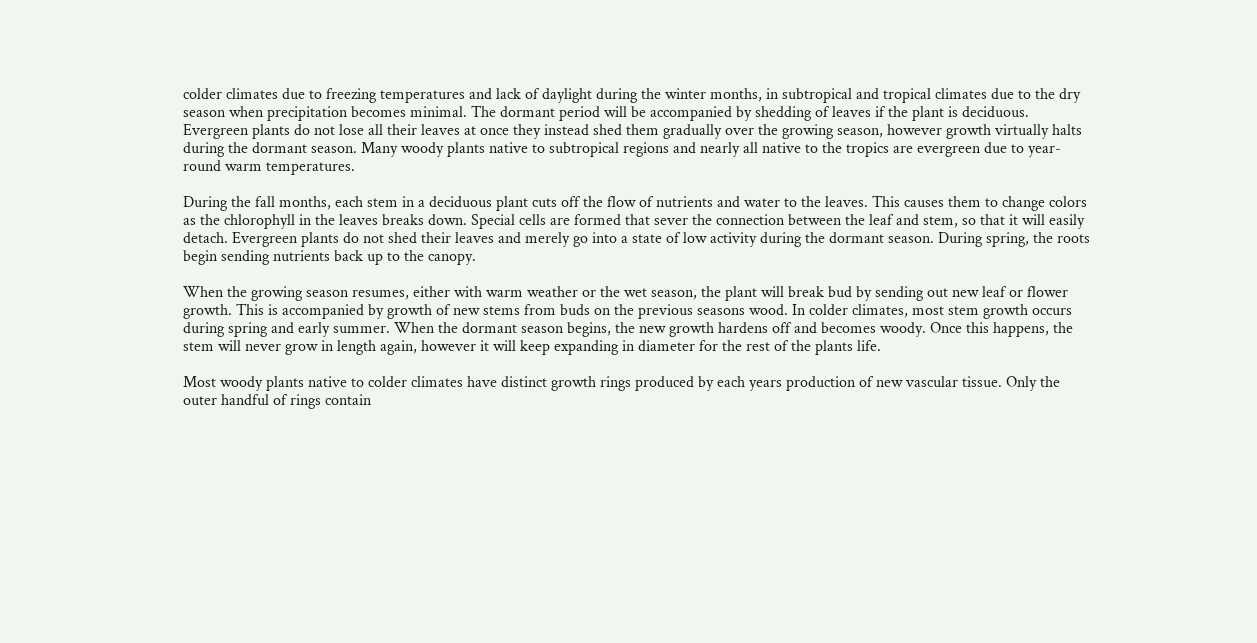colder climates due to freezing temperatures and lack of daylight during the winter months, in subtropical and tropical climates due to the dry season when precipitation becomes minimal. The dormant period will be accompanied by shedding of leaves if the plant is deciduous. Evergreen plants do not lose all their leaves at once they instead shed them gradually over the growing season, however growth virtually halts during the dormant season. Many woody plants native to subtropical regions and nearly all native to the tropics are evergreen due to year-round warm temperatures.

During the fall months, each stem in a deciduous plant cuts off the flow of nutrients and water to the leaves. This causes them to change colors as the chlorophyll in the leaves breaks down. Special cells are formed that sever the connection between the leaf and stem, so that it will easily detach. Evergreen plants do not shed their leaves and merely go into a state of low activity during the dormant season. During spring, the roots begin sending nutrients back up to the canopy.

When the growing season resumes, either with warm weather or the wet season, the plant will break bud by sending out new leaf or flower growth. This is accompanied by growth of new stems from buds on the previous seasons wood. In colder climates, most stem growth occurs during spring and early summer. When the dormant season begins, the new growth hardens off and becomes woody. Once this happens, the stem will never grow in length again, however it will keep expanding in diameter for the rest of the plants life.

Most woody plants native to colder climates have distinct growth rings produced by each years production of new vascular tissue. Only the outer handful of rings contain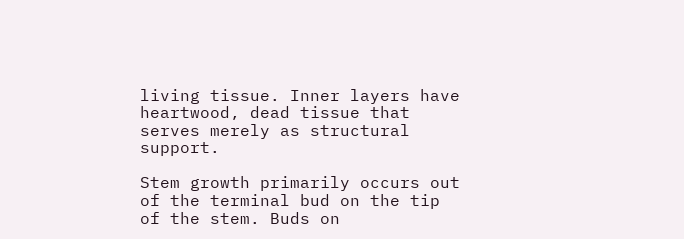living tissue. Inner layers have heartwood, dead tissue that serves merely as structural support.

Stem growth primarily occurs out of the terminal bud on the tip of the stem. Buds on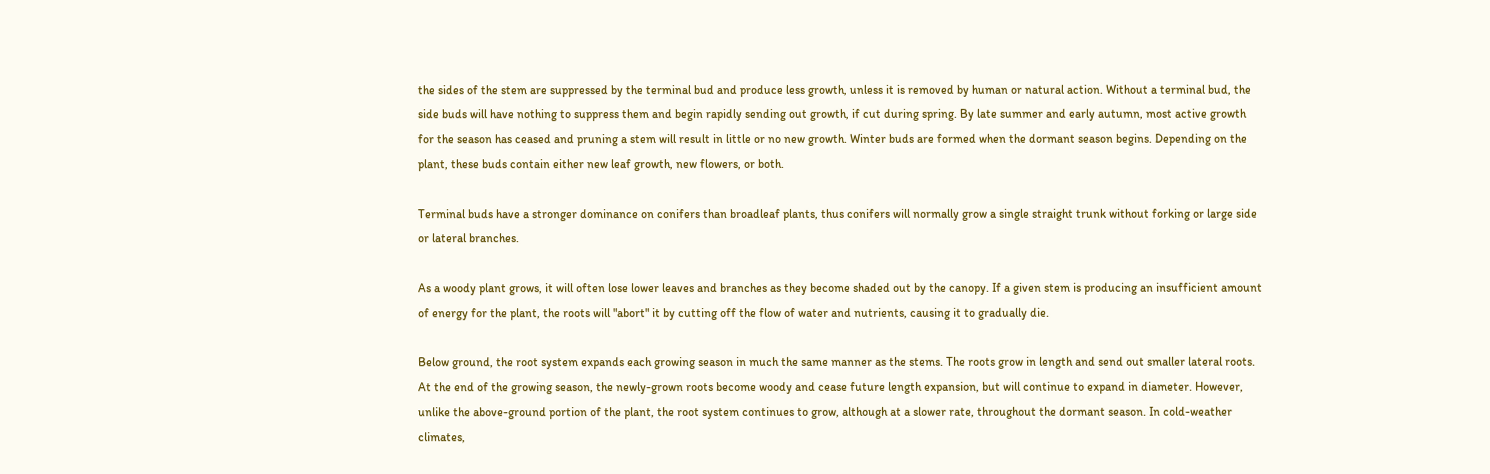the sides of the stem are suppressed by the terminal bud and produce less growth, unless it is removed by human or natural action. Without a terminal bud, the side buds will have nothing to suppress them and begin rapidly sending out growth, if cut during spring. By late summer and early autumn, most active growth for the season has ceased and pruning a stem will result in little or no new growth. Winter buds are formed when the dormant season begins. Depending on the plant, these buds contain either new leaf growth, new flowers, or both.

Terminal buds have a stronger dominance on conifers than broadleaf plants, thus conifers will normally grow a single straight trunk without forking or large side or lateral branches.

As a woody plant grows, it will often lose lower leaves and branches as they become shaded out by the canopy. If a given stem is producing an insufficient amount of energy for the plant, the roots will "abort" it by cutting off the flow of water and nutrients, causing it to gradually die.

Below ground, the root system expands each growing season in much the same manner as the stems. The roots grow in length and send out smaller lateral roots. At the end of the growing season, the newly-grown roots become woody and cease future length expansion, but will continue to expand in diameter. However, unlike the above-ground portion of the plant, the root system continues to grow, although at a slower rate, throughout the dormant season. In cold-weather climates,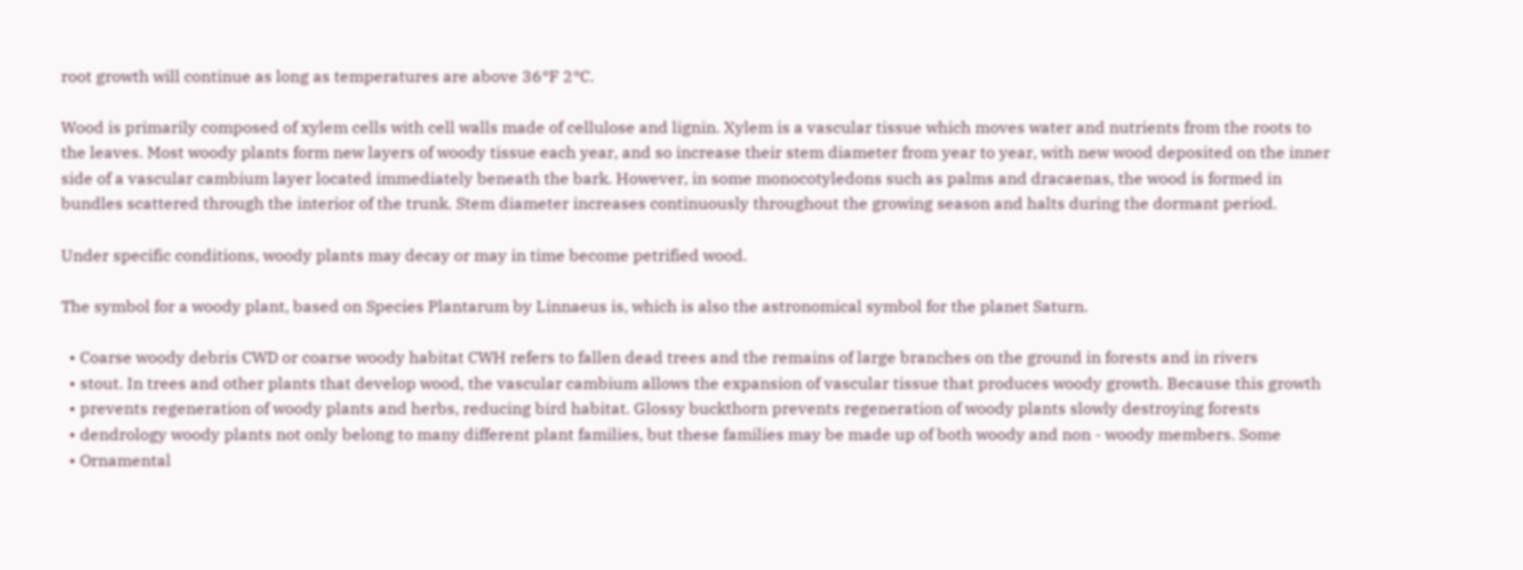root growth will continue as long as temperatures are above 36°F 2°C.

Wood is primarily composed of xylem cells with cell walls made of cellulose and lignin. Xylem is a vascular tissue which moves water and nutrients from the roots to the leaves. Most woody plants form new layers of woody tissue each year, and so increase their stem diameter from year to year, with new wood deposited on the inner side of a vascular cambium layer located immediately beneath the bark. However, in some monocotyledons such as palms and dracaenas, the wood is formed in bundles scattered through the interior of the trunk. Stem diameter increases continuously throughout the growing season and halts during the dormant period.

Under specific conditions, woody plants may decay or may in time become petrified wood.

The symbol for a woody plant, based on Species Plantarum by Linnaeus is, which is also the astronomical symbol for the planet Saturn.

  • Coarse woody debris CWD or coarse woody habitat CWH refers to fallen dead trees and the remains of large branches on the ground in forests and in rivers
  • stout. In trees and other plants that develop wood, the vascular cambium allows the expansion of vascular tissue that produces woody growth. Because this growth
  • prevents regeneration of woody plants and herbs, reducing bird habitat. Glossy buckthorn prevents regeneration of woody plants slowly destroying forests
  • dendrology woody plants not only belong to many different plant families, but these families may be made up of both woody and non - woody members. Some
  • Ornamental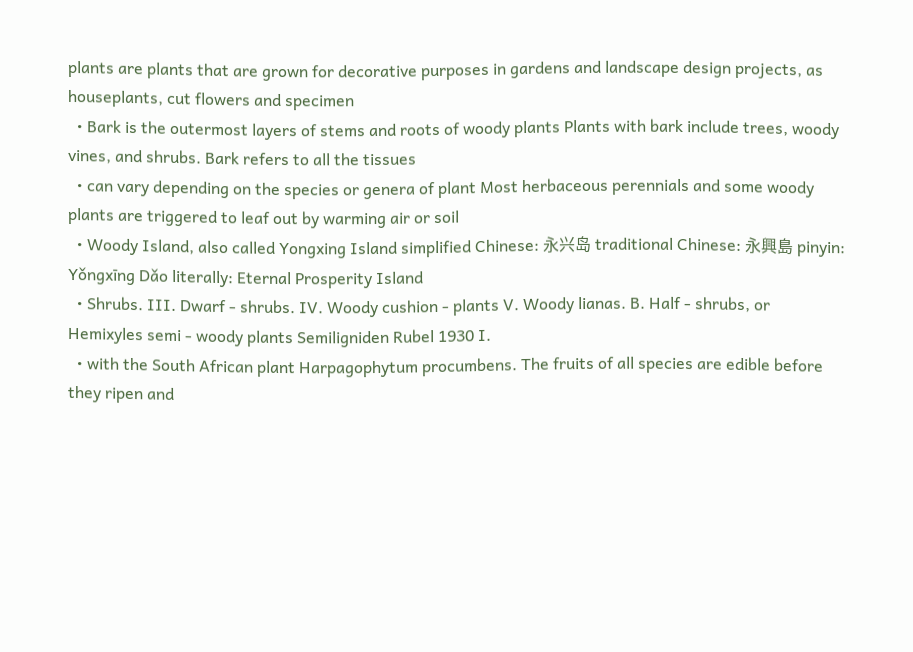plants are plants that are grown for decorative purposes in gardens and landscape design projects, as houseplants, cut flowers and specimen
  • Bark is the outermost layers of stems and roots of woody plants Plants with bark include trees, woody vines, and shrubs. Bark refers to all the tissues
  • can vary depending on the species or genera of plant Most herbaceous perennials and some woody plants are triggered to leaf out by warming air or soil
  • Woody Island, also called Yongxing Island simplified Chinese: 永兴岛 traditional Chinese: 永興島 pinyin: Yǒngxīng Dǎo literally: Eternal Prosperity Island
  • Shrubs. III. Dwarf - shrubs. IV. Woody cushion - plants V. Woody lianas. B. Half - shrubs, or Hemixyles semi - woody plants Semiligniden Rubel 1930 I.
  • with the South African plant Harpagophytum procumbens. The fruits of all species are edible before they ripen and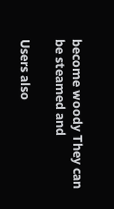become woody They can be steamed and

Users also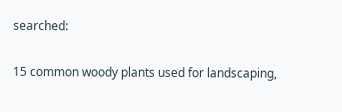searched:

15 common woody plants used for landscaping,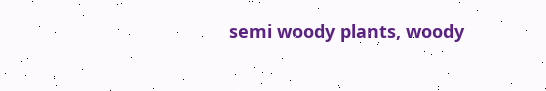semi woody plants, woody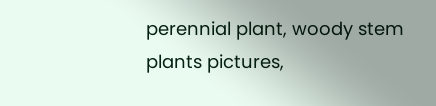perennial plant, woody stem plants pictures,